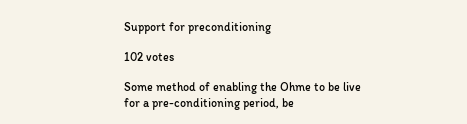Support for preconditioning

102 votes

Some method of enabling the Ohme to be live for a pre-conditioning period, be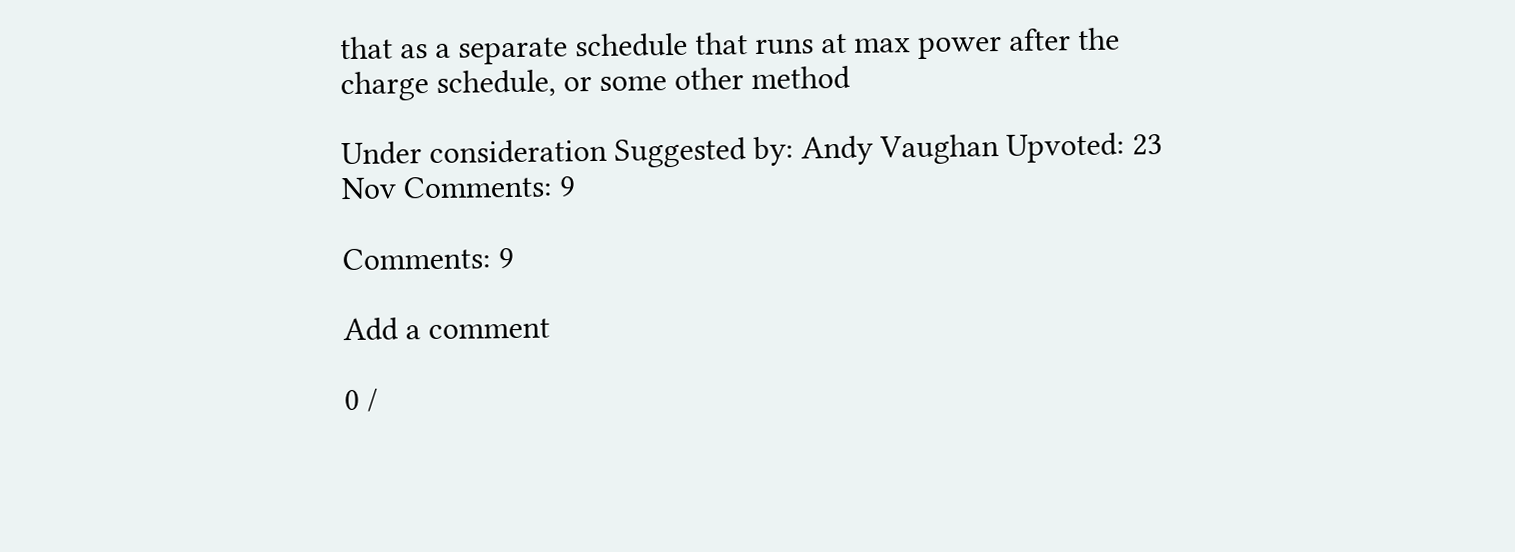that as a separate schedule that runs at max power after the charge schedule, or some other method

Under consideration Suggested by: Andy Vaughan Upvoted: 23 Nov Comments: 9

Comments: 9

Add a comment

0 /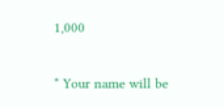1,000

* Your name will be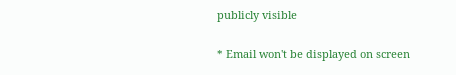publicly visible

* Email won't be displayed on screen